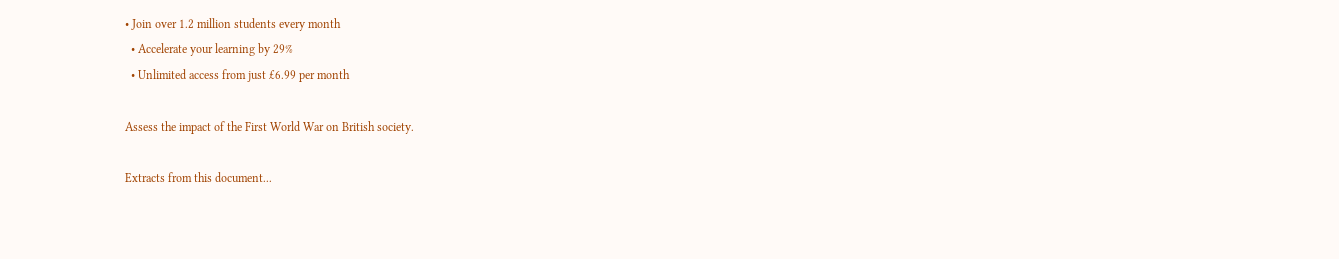• Join over 1.2 million students every month
  • Accelerate your learning by 29%
  • Unlimited access from just £6.99 per month

Assess the impact of the First World War on British society.

Extracts from this document...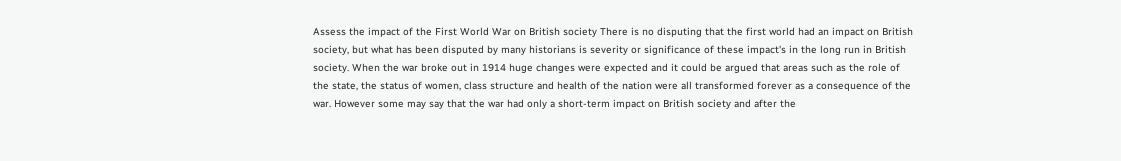Assess the impact of the First World War on British society There is no disputing that the first world had an impact on British society, but what has been disputed by many historians is severity or significance of these impact's in the long run in British society. When the war broke out in 1914 huge changes were expected and it could be argued that areas such as the role of the state, the status of women, class structure and health of the nation were all transformed forever as a consequence of the war. However some may say that the war had only a short-term impact on British society and after the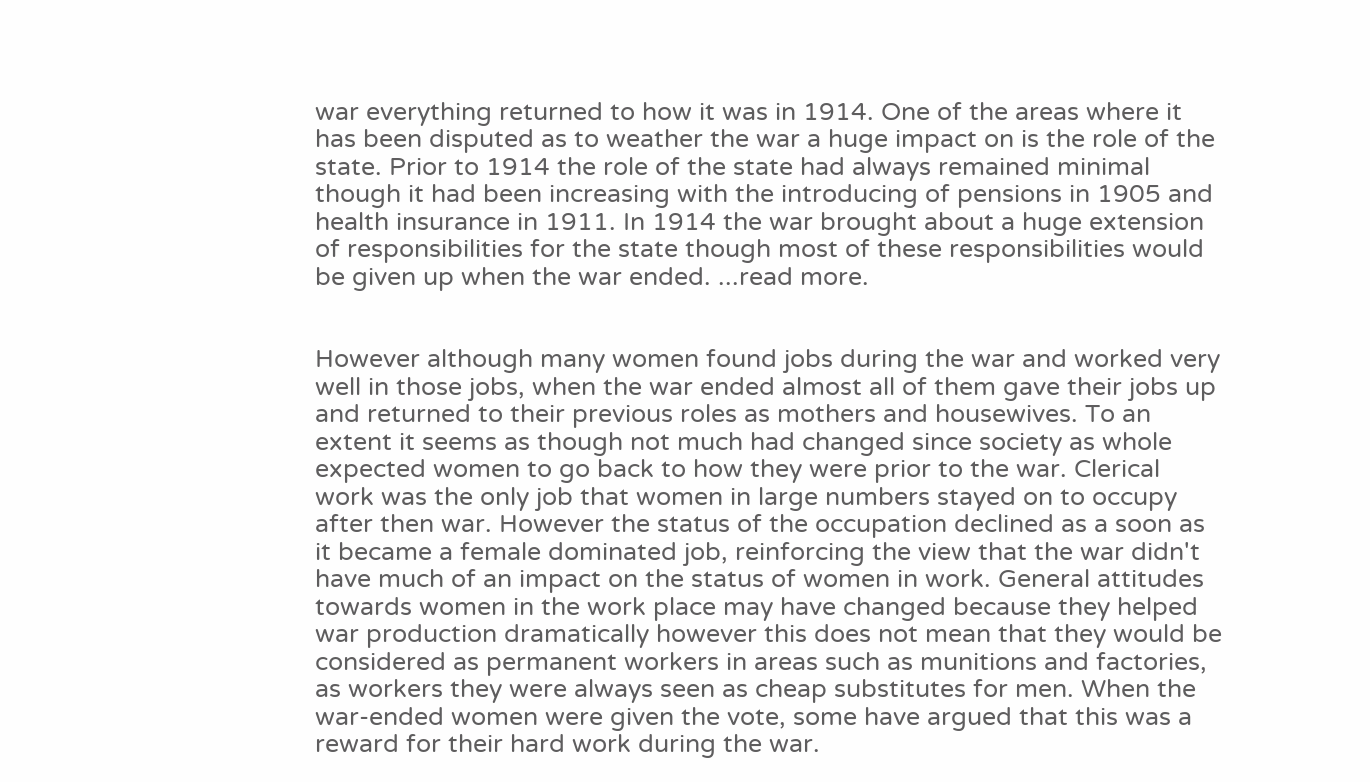war everything returned to how it was in 1914. One of the areas where it has been disputed as to weather the war a huge impact on is the role of the state. Prior to 1914 the role of the state had always remained minimal though it had been increasing with the introducing of pensions in 1905 and health insurance in 1911. In 1914 the war brought about a huge extension of responsibilities for the state though most of these responsibilities would be given up when the war ended. ...read more.


However although many women found jobs during the war and worked very well in those jobs, when the war ended almost all of them gave their jobs up and returned to their previous roles as mothers and housewives. To an extent it seems as though not much had changed since society as whole expected women to go back to how they were prior to the war. Clerical work was the only job that women in large numbers stayed on to occupy after then war. However the status of the occupation declined as a soon as it became a female dominated job, reinforcing the view that the war didn't have much of an impact on the status of women in work. General attitudes towards women in the work place may have changed because they helped war production dramatically however this does not mean that they would be considered as permanent workers in areas such as munitions and factories, as workers they were always seen as cheap substitutes for men. When the war-ended women were given the vote, some have argued that this was a reward for their hard work during the war.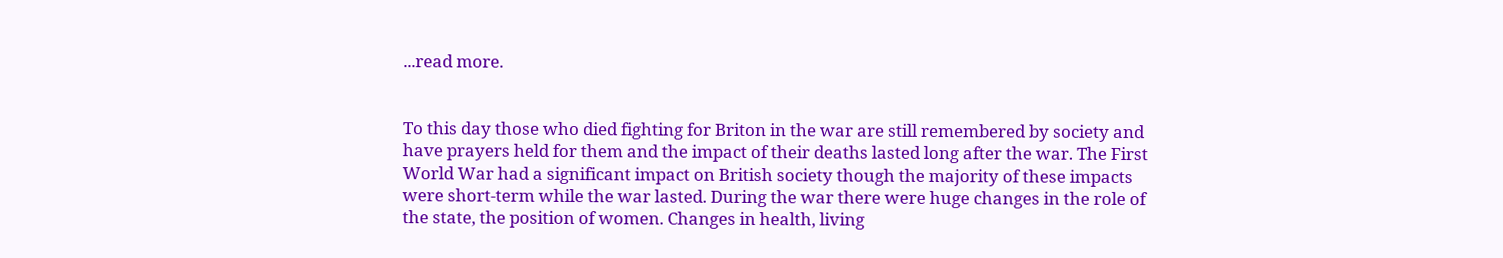...read more.


To this day those who died fighting for Briton in the war are still remembered by society and have prayers held for them and the impact of their deaths lasted long after the war. The First World War had a significant impact on British society though the majority of these impacts were short-term while the war lasted. During the war there were huge changes in the role of the state, the position of women. Changes in health, living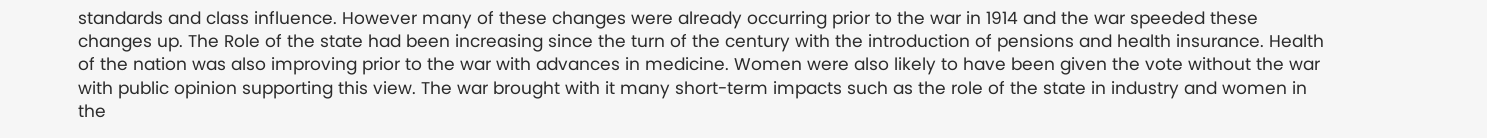standards and class influence. However many of these changes were already occurring prior to the war in 1914 and the war speeded these changes up. The Role of the state had been increasing since the turn of the century with the introduction of pensions and health insurance. Health of the nation was also improving prior to the war with advances in medicine. Women were also likely to have been given the vote without the war with public opinion supporting this view. The war brought with it many short-term impacts such as the role of the state in industry and women in the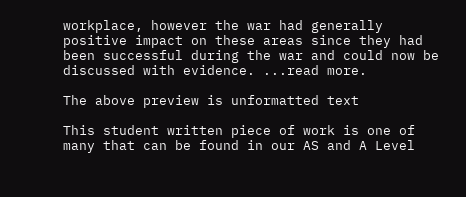workplace, however the war had generally positive impact on these areas since they had been successful during the war and could now be discussed with evidence. ...read more.

The above preview is unformatted text

This student written piece of work is one of many that can be found in our AS and A Level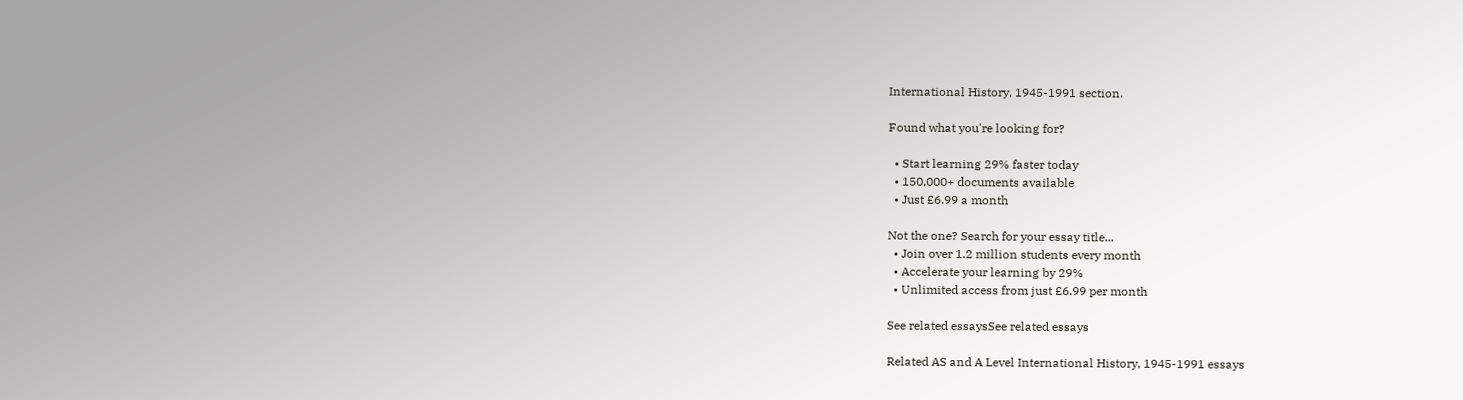International History, 1945-1991 section.

Found what you're looking for?

  • Start learning 29% faster today
  • 150,000+ documents available
  • Just £6.99 a month

Not the one? Search for your essay title...
  • Join over 1.2 million students every month
  • Accelerate your learning by 29%
  • Unlimited access from just £6.99 per month

See related essaysSee related essays

Related AS and A Level International History, 1945-1991 essays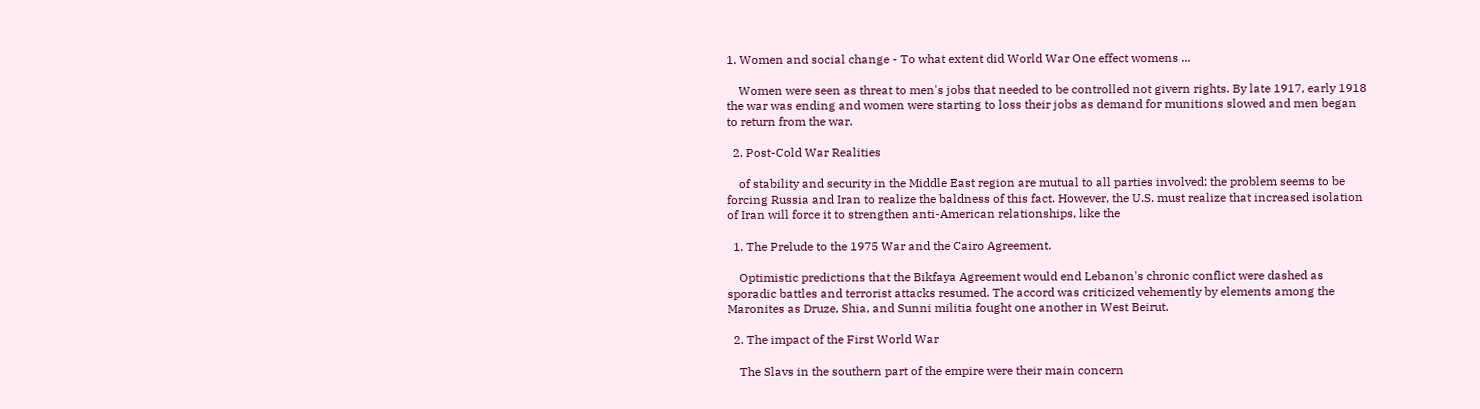1. Women and social change - To what extent did World War One effect womens ...

    Women were seen as threat to men's jobs that needed to be controlled not givern rights. By late 1917, early 1918 the war was ending and women were starting to loss their jobs as demand for munitions slowed and men began to return from the war.

  2. Post-Cold War Realities

    of stability and security in the Middle East region are mutual to all parties involved; the problem seems to be forcing Russia and Iran to realize the baldness of this fact. However, the U.S. must realize that increased isolation of Iran will force it to strengthen anti-American relationships, like the

  1. The Prelude to the 1975 War and the Cairo Agreement.

    Optimistic predictions that the Bikfaya Agreement would end Lebanon's chronic conflict were dashed as sporadic battles and terrorist attacks resumed. The accord was criticized vehemently by elements among the Maronites as Druze, Shia, and Sunni militia fought one another in West Beirut.

  2. The impact of the First World War

    The Slavs in the southern part of the empire were their main concern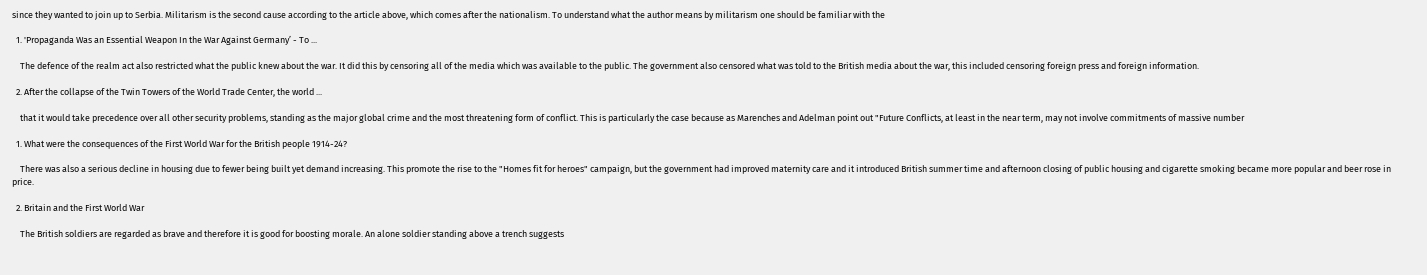since they wanted to join up to Serbia. Militarism is the second cause according to the article above, which comes after the nationalism. To understand what the author means by militarism one should be familiar with the

  1. 'Propaganda Was an Essential Weapon In the War Against Germany’ - To ...

    The defence of the realm act also restricted what the public knew about the war. It did this by censoring all of the media which was available to the public. The government also censored what was told to the British media about the war, this included censoring foreign press and foreign information.

  2. After the collapse of the Twin Towers of the World Trade Center, the world ...

    that it would take precedence over all other security problems, standing as the major global crime and the most threatening form of conflict. This is particularly the case because as Marenches and Adelman point out "Future Conflicts, at least in the near term, may not involve commitments of massive number

  1. What were the consequences of the First World War for the British people 1914-24?

    There was also a serious decline in housing due to fewer being built yet demand increasing. This promote the rise to the "Homes fit for heroes" campaign, but the government had improved maternity care and it introduced British summer time and afternoon closing of public housing and cigarette smoking became more popular and beer rose in price.

  2. Britain and the First World War

    The British soldiers are regarded as brave and therefore it is good for boosting morale. An alone soldier standing above a trench suggests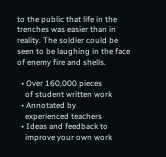to the public that life in the trenches was easier than in reality. The soldier could be seen to be laughing in the face of enemy fire and shells.

  • Over 160,000 pieces
    of student written work
  • Annotated by
    experienced teachers
  • Ideas and feedback to
    improve your own work